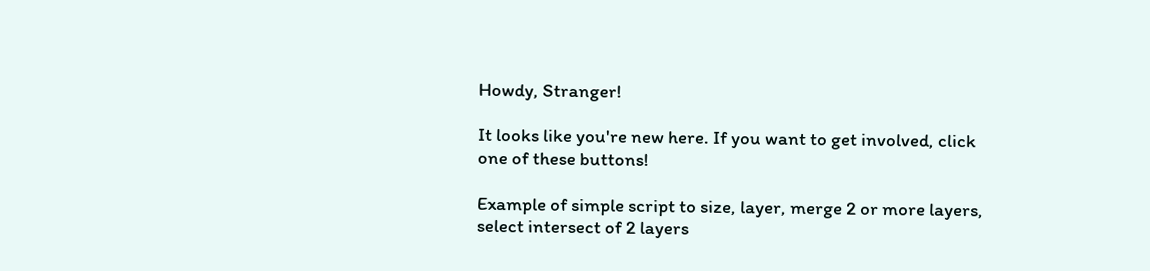Howdy, Stranger!

It looks like you're new here. If you want to get involved, click one of these buttons!

Example of simple script to size, layer, merge 2 or more layers, select intersect of 2 layers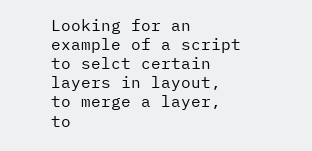Looking for an example of a script to selct certain layers in layout, to merge a layer, to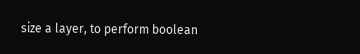size a layer, to perform boolean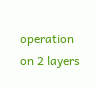operation on 2 layers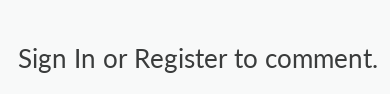Sign In or Register to comment.